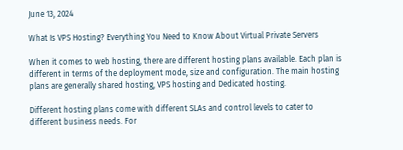June 13, 2024

What Is VPS Hosting? Everything You Need to Know About Virtual Private Servers

When it comes to web hosting, there are different hosting plans available. Each plan is different in terms of the deployment mode, size and configuration. The main hosting plans are generally shared hosting, VPS hosting and Dedicated hosting.

Different hosting plans come with different SLAs and control levels to cater to different business needs. For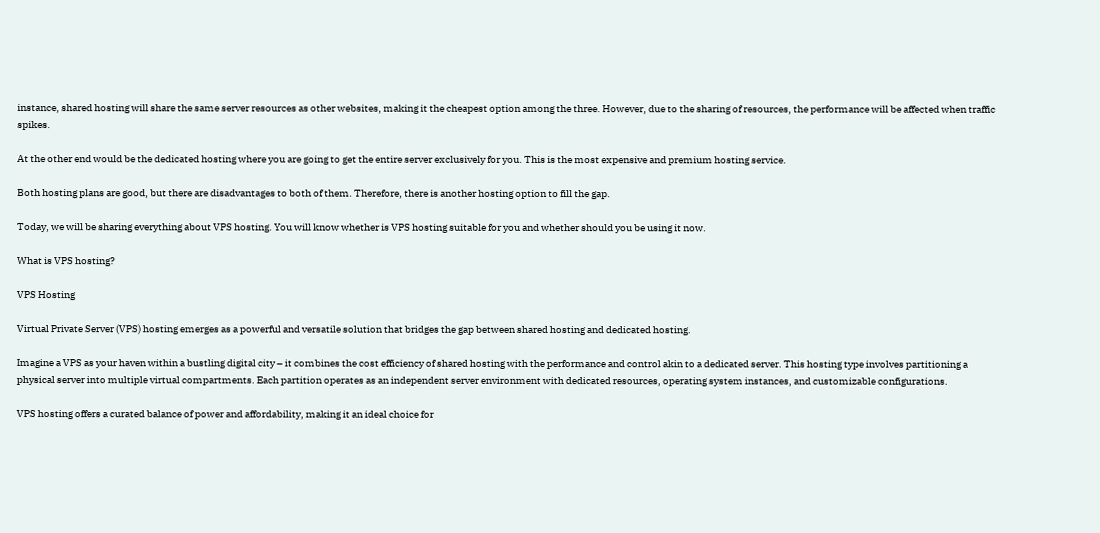instance, shared hosting will share the same server resources as other websites, making it the cheapest option among the three. However, due to the sharing of resources, the performance will be affected when traffic spikes.

At the other end would be the dedicated hosting where you are going to get the entire server exclusively for you. This is the most expensive and premium hosting service.

Both hosting plans are good, but there are disadvantages to both of them. Therefore, there is another hosting option to fill the gap.

Today, we will be sharing everything about VPS hosting. You will know whether is VPS hosting suitable for you and whether should you be using it now.

What is VPS hosting?

VPS Hosting

Virtual Private Server (VPS) hosting emerges as a powerful and versatile solution that bridges the gap between shared hosting and dedicated hosting.

Imagine a VPS as your haven within a bustling digital city – it combines the cost efficiency of shared hosting with the performance and control akin to a dedicated server. This hosting type involves partitioning a physical server into multiple virtual compartments. Each partition operates as an independent server environment with dedicated resources, operating system instances, and customizable configurations.

VPS hosting offers a curated balance of power and affordability, making it an ideal choice for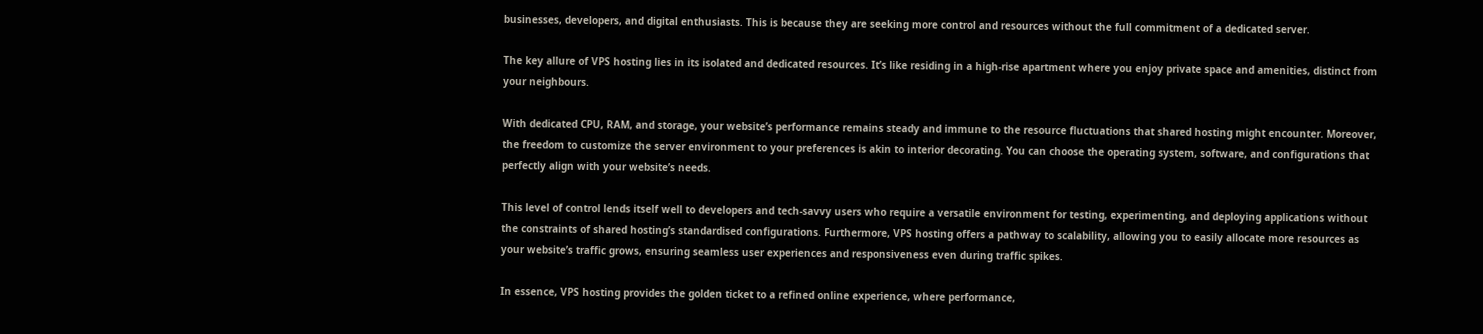businesses, developers, and digital enthusiasts. This is because they are seeking more control and resources without the full commitment of a dedicated server.

The key allure of VPS hosting lies in its isolated and dedicated resources. It’s like residing in a high-rise apartment where you enjoy private space and amenities, distinct from your neighbours.

With dedicated CPU, RAM, and storage, your website’s performance remains steady and immune to the resource fluctuations that shared hosting might encounter. Moreover, the freedom to customize the server environment to your preferences is akin to interior decorating. You can choose the operating system, software, and configurations that perfectly align with your website’s needs.

This level of control lends itself well to developers and tech-savvy users who require a versatile environment for testing, experimenting, and deploying applications without the constraints of shared hosting’s standardised configurations. Furthermore, VPS hosting offers a pathway to scalability, allowing you to easily allocate more resources as your website’s traffic grows, ensuring seamless user experiences and responsiveness even during traffic spikes.

In essence, VPS hosting provides the golden ticket to a refined online experience, where performance,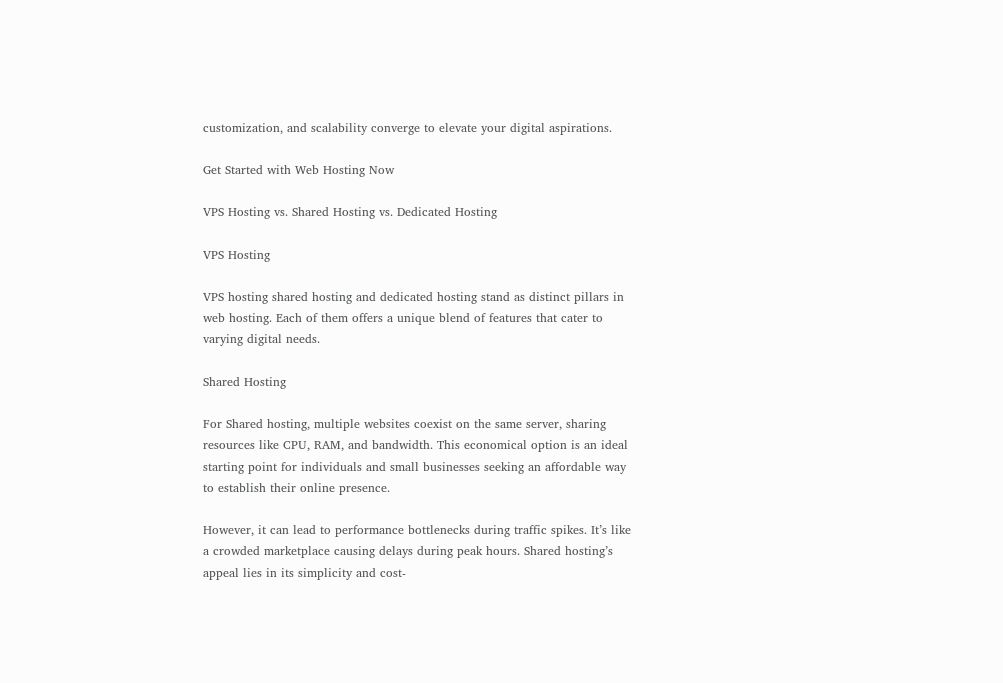customization, and scalability converge to elevate your digital aspirations.

Get Started with Web Hosting Now

VPS Hosting vs. Shared Hosting vs. Dedicated Hosting

VPS Hosting

VPS hosting shared hosting and dedicated hosting stand as distinct pillars in web hosting. Each of them offers a unique blend of features that cater to varying digital needs.

Shared Hosting

For Shared hosting, multiple websites coexist on the same server, sharing resources like CPU, RAM, and bandwidth. This economical option is an ideal starting point for individuals and small businesses seeking an affordable way to establish their online presence.

However, it can lead to performance bottlenecks during traffic spikes. It’s like a crowded marketplace causing delays during peak hours. Shared hosting’s appeal lies in its simplicity and cost-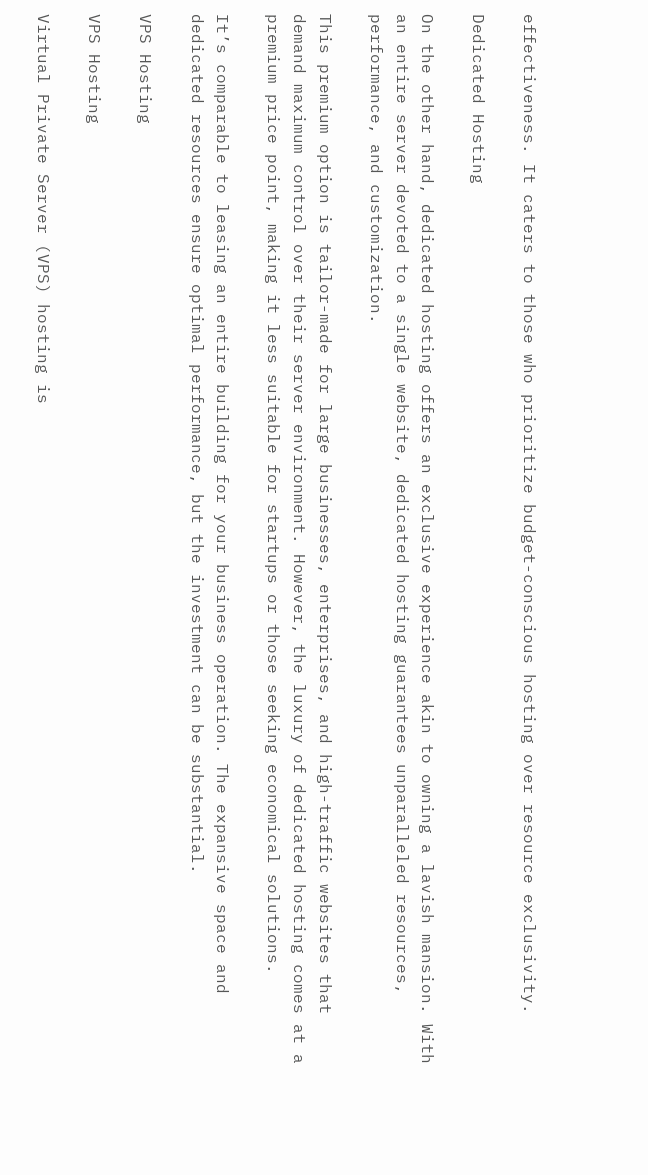effectiveness. It caters to those who prioritize budget-conscious hosting over resource exclusivity.

Dedicated Hosting

On the other hand, dedicated hosting offers an exclusive experience akin to owning a lavish mansion. With an entire server devoted to a single website, dedicated hosting guarantees unparalleled resources, performance, and customization.

This premium option is tailor-made for large businesses, enterprises, and high-traffic websites that demand maximum control over their server environment. However, the luxury of dedicated hosting comes at a premium price point, making it less suitable for startups or those seeking economical solutions.

It’s comparable to leasing an entire building for your business operation. The expansive space and dedicated resources ensure optimal performance, but the investment can be substantial.

VPS Hosting

VPS Hosting

Virtual Private Server (VPS) hosting is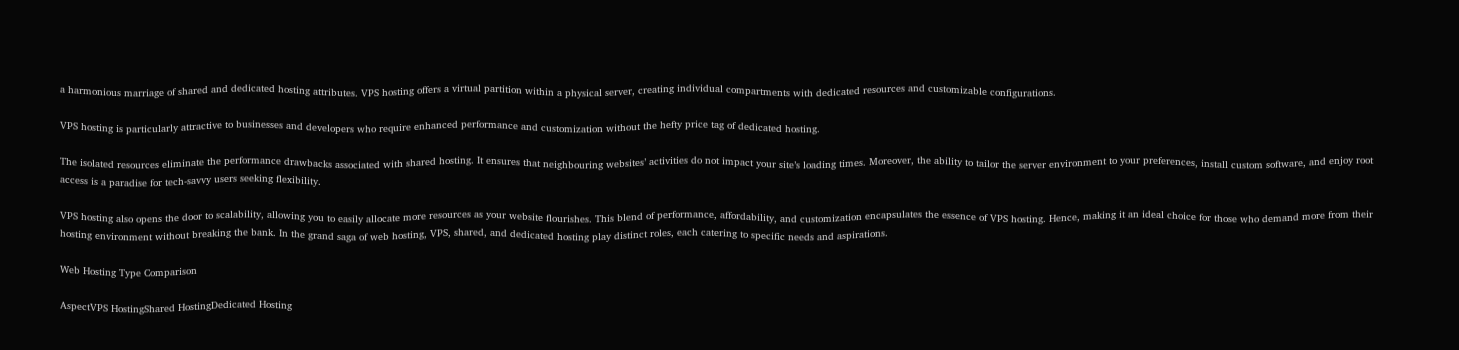a harmonious marriage of shared and dedicated hosting attributes. VPS hosting offers a virtual partition within a physical server, creating individual compartments with dedicated resources and customizable configurations.

VPS hosting is particularly attractive to businesses and developers who require enhanced performance and customization without the hefty price tag of dedicated hosting.

The isolated resources eliminate the performance drawbacks associated with shared hosting. It ensures that neighbouring websites’ activities do not impact your site’s loading times. Moreover, the ability to tailor the server environment to your preferences, install custom software, and enjoy root access is a paradise for tech-savvy users seeking flexibility.

VPS hosting also opens the door to scalability, allowing you to easily allocate more resources as your website flourishes. This blend of performance, affordability, and customization encapsulates the essence of VPS hosting. Hence, making it an ideal choice for those who demand more from their hosting environment without breaking the bank. In the grand saga of web hosting, VPS, shared, and dedicated hosting play distinct roles, each catering to specific needs and aspirations.

Web Hosting Type Comparison

AspectVPS HostingShared HostingDedicated Hosting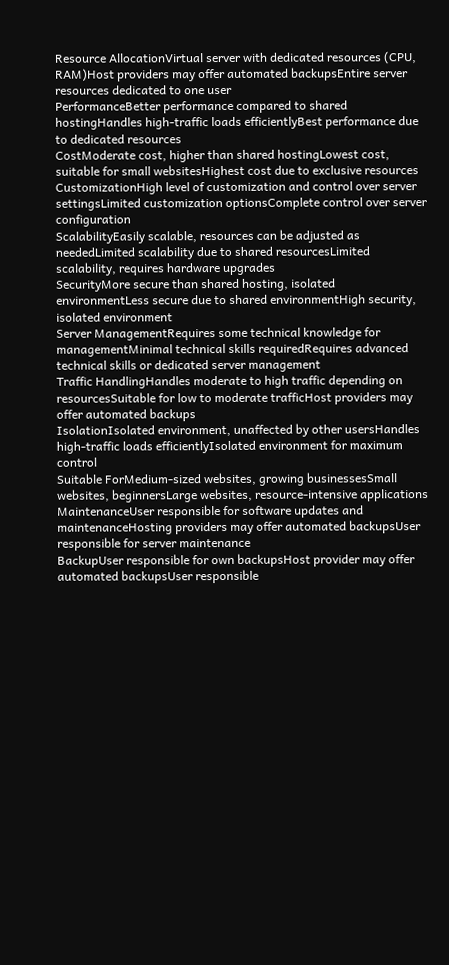Resource AllocationVirtual server with dedicated resources (CPU, RAM)Host providers may offer automated backupsEntire server resources dedicated to one user
PerformanceBetter performance compared to shared hostingHandles high-traffic loads efficientlyBest performance due to dedicated resources
CostModerate cost, higher than shared hostingLowest cost, suitable for small websitesHighest cost due to exclusive resources
CustomizationHigh level of customization and control over server settingsLimited customization optionsComplete control over server configuration
ScalabilityEasily scalable, resources can be adjusted as neededLimited scalability due to shared resourcesLimited scalability, requires hardware upgrades
SecurityMore secure than shared hosting, isolated environmentLess secure due to shared environmentHigh security, isolated environment
Server ManagementRequires some technical knowledge for managementMinimal technical skills requiredRequires advanced technical skills or dedicated server management
Traffic HandlingHandles moderate to high traffic depending on resourcesSuitable for low to moderate trafficHost providers may offer automated backups
IsolationIsolated environment, unaffected by other usersHandles high-traffic loads efficientlyIsolated environment for maximum control
Suitable ForMedium-sized websites, growing businessesSmall websites, beginnersLarge websites, resource-intensive applications
MaintenanceUser responsible for software updates and maintenanceHosting providers may offer automated backupsUser responsible for server maintenance
BackupUser responsible for own backupsHost provider may offer automated backupsUser responsible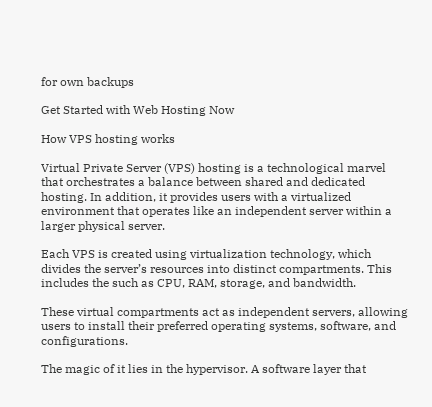for own backups

Get Started with Web Hosting Now

How VPS hosting works

Virtual Private Server (VPS) hosting is a technological marvel that orchestrates a balance between shared and dedicated hosting. In addition, it provides users with a virtualized environment that operates like an independent server within a larger physical server.

Each VPS is created using virtualization technology, which divides the server’s resources into distinct compartments. This includes the such as CPU, RAM, storage, and bandwidth.

These virtual compartments act as independent servers, allowing users to install their preferred operating systems, software, and configurations.

The magic of it lies in the hypervisor. A software layer that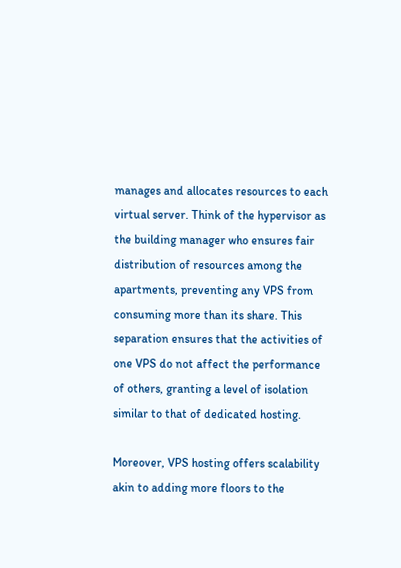manages and allocates resources to each virtual server. Think of the hypervisor as the building manager who ensures fair distribution of resources among the apartments, preventing any VPS from consuming more than its share. This separation ensures that the activities of one VPS do not affect the performance of others, granting a level of isolation similar to that of dedicated hosting.

Moreover, VPS hosting offers scalability akin to adding more floors to the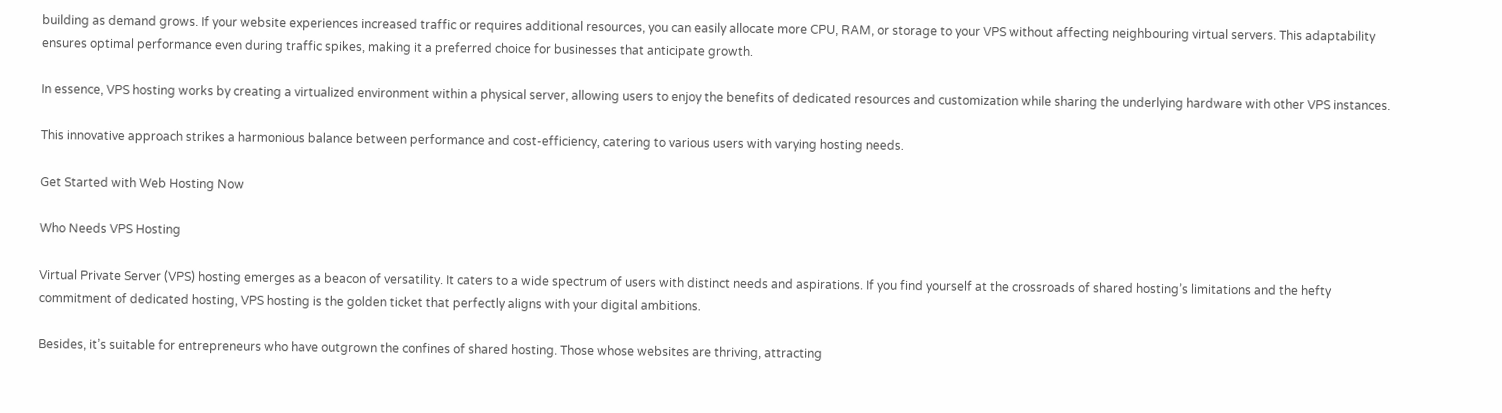building as demand grows. If your website experiences increased traffic or requires additional resources, you can easily allocate more CPU, RAM, or storage to your VPS without affecting neighbouring virtual servers. This adaptability ensures optimal performance even during traffic spikes, making it a preferred choice for businesses that anticipate growth.

In essence, VPS hosting works by creating a virtualized environment within a physical server, allowing users to enjoy the benefits of dedicated resources and customization while sharing the underlying hardware with other VPS instances.

This innovative approach strikes a harmonious balance between performance and cost-efficiency, catering to various users with varying hosting needs.

Get Started with Web Hosting Now

Who Needs VPS Hosting

Virtual Private Server (VPS) hosting emerges as a beacon of versatility. It caters to a wide spectrum of users with distinct needs and aspirations. If you find yourself at the crossroads of shared hosting’s limitations and the hefty commitment of dedicated hosting, VPS hosting is the golden ticket that perfectly aligns with your digital ambitions.

Besides, it’s suitable for entrepreneurs who have outgrown the confines of shared hosting. Those whose websites are thriving, attracting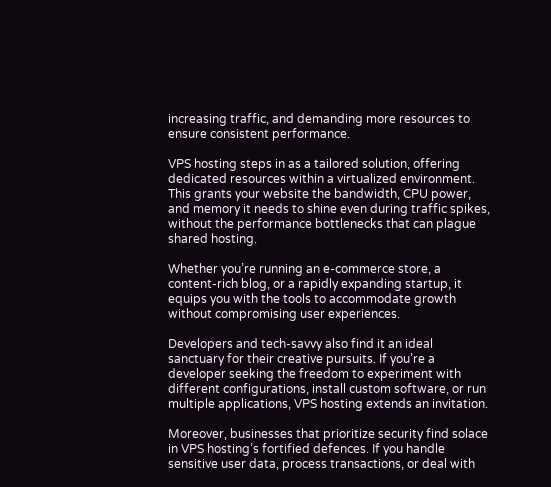increasing traffic, and demanding more resources to ensure consistent performance.

VPS hosting steps in as a tailored solution, offering dedicated resources within a virtualized environment. This grants your website the bandwidth, CPU power, and memory it needs to shine even during traffic spikes, without the performance bottlenecks that can plague shared hosting.

Whether you’re running an e-commerce store, a content-rich blog, or a rapidly expanding startup, it equips you with the tools to accommodate growth without compromising user experiences.

Developers and tech-savvy also find it an ideal sanctuary for their creative pursuits. If you’re a developer seeking the freedom to experiment with different configurations, install custom software, or run multiple applications, VPS hosting extends an invitation.

Moreover, businesses that prioritize security find solace in VPS hosting’s fortified defences. If you handle sensitive user data, process transactions, or deal with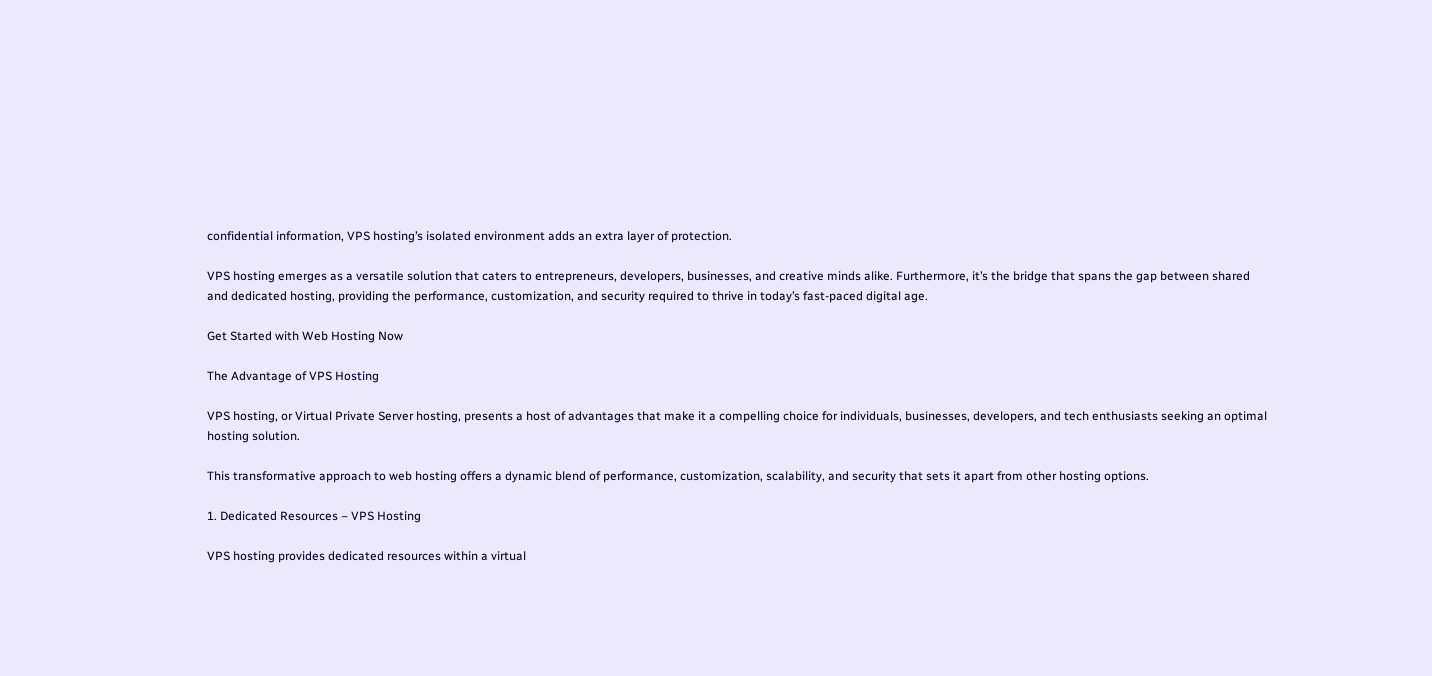confidential information, VPS hosting’s isolated environment adds an extra layer of protection.

VPS hosting emerges as a versatile solution that caters to entrepreneurs, developers, businesses, and creative minds alike. Furthermore, it’s the bridge that spans the gap between shared and dedicated hosting, providing the performance, customization, and security required to thrive in today’s fast-paced digital age.

Get Started with Web Hosting Now

The Advantage of VPS Hosting

VPS hosting, or Virtual Private Server hosting, presents a host of advantages that make it a compelling choice for individuals, businesses, developers, and tech enthusiasts seeking an optimal hosting solution.

This transformative approach to web hosting offers a dynamic blend of performance, customization, scalability, and security that sets it apart from other hosting options.

1. Dedicated Resources – VPS Hosting

VPS hosting provides dedicated resources within a virtual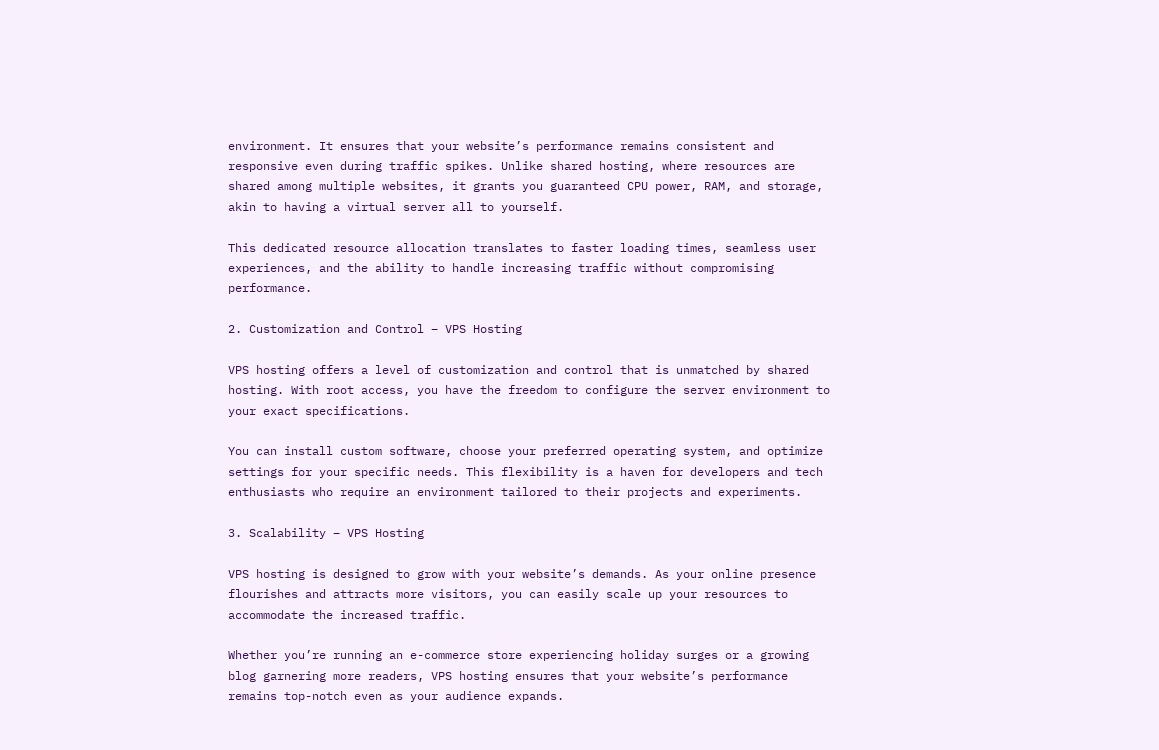environment. It ensures that your website’s performance remains consistent and responsive even during traffic spikes. Unlike shared hosting, where resources are shared among multiple websites, it grants you guaranteed CPU power, RAM, and storage, akin to having a virtual server all to yourself.

This dedicated resource allocation translates to faster loading times, seamless user experiences, and the ability to handle increasing traffic without compromising performance.

2. Customization and Control – VPS Hosting

VPS hosting offers a level of customization and control that is unmatched by shared hosting. With root access, you have the freedom to configure the server environment to your exact specifications.

You can install custom software, choose your preferred operating system, and optimize settings for your specific needs. This flexibility is a haven for developers and tech enthusiasts who require an environment tailored to their projects and experiments.

3. Scalability – VPS Hosting

VPS hosting is designed to grow with your website’s demands. As your online presence flourishes and attracts more visitors, you can easily scale up your resources to accommodate the increased traffic.

Whether you’re running an e-commerce store experiencing holiday surges or a growing blog garnering more readers, VPS hosting ensures that your website’s performance remains top-notch even as your audience expands.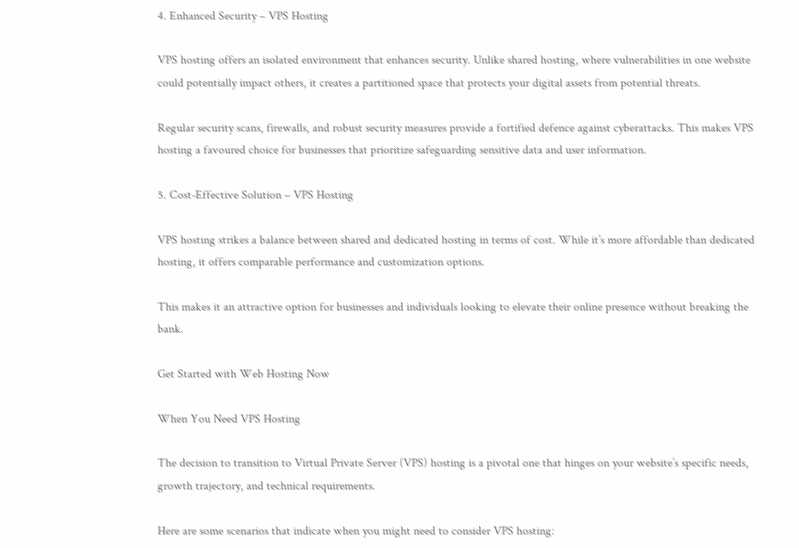4. Enhanced Security – VPS Hosting

VPS hosting offers an isolated environment that enhances security. Unlike shared hosting, where vulnerabilities in one website could potentially impact others, it creates a partitioned space that protects your digital assets from potential threats.

Regular security scans, firewalls, and robust security measures provide a fortified defence against cyberattacks. This makes VPS hosting a favoured choice for businesses that prioritize safeguarding sensitive data and user information.

5. Cost-Effective Solution – VPS Hosting

VPS hosting strikes a balance between shared and dedicated hosting in terms of cost. While it’s more affordable than dedicated hosting, it offers comparable performance and customization options.

This makes it an attractive option for businesses and individuals looking to elevate their online presence without breaking the bank.

Get Started with Web Hosting Now

When You Need VPS Hosting

The decision to transition to Virtual Private Server (VPS) hosting is a pivotal one that hinges on your website’s specific needs, growth trajectory, and technical requirements.

Here are some scenarios that indicate when you might need to consider VPS hosting: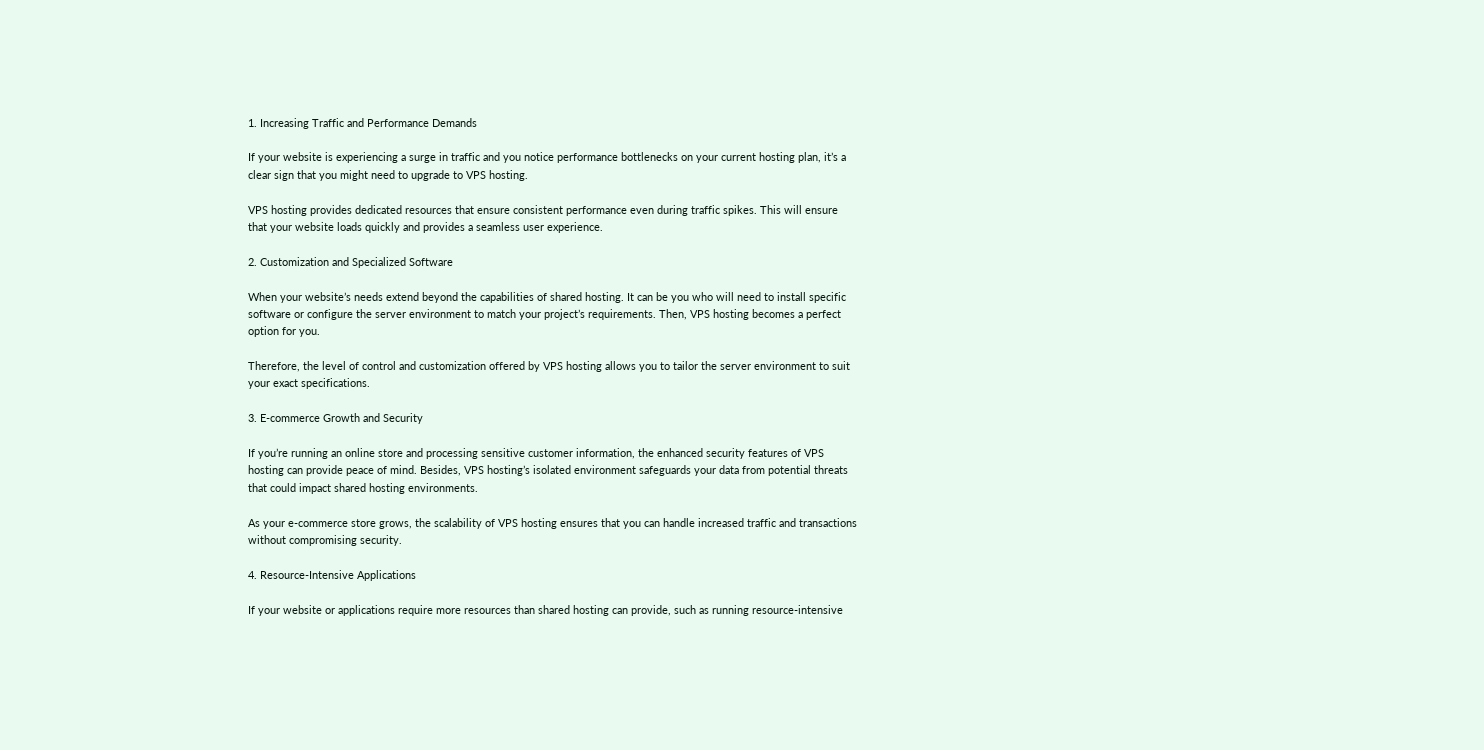1. Increasing Traffic and Performance Demands

If your website is experiencing a surge in traffic and you notice performance bottlenecks on your current hosting plan, it’s a clear sign that you might need to upgrade to VPS hosting.

VPS hosting provides dedicated resources that ensure consistent performance even during traffic spikes. This will ensure that your website loads quickly and provides a seamless user experience.

2. Customization and Specialized Software

When your website’s needs extend beyond the capabilities of shared hosting. It can be you who will need to install specific software or configure the server environment to match your project’s requirements. Then, VPS hosting becomes a perfect option for you.

Therefore, the level of control and customization offered by VPS hosting allows you to tailor the server environment to suit your exact specifications.

3. E-commerce Growth and Security

If you’re running an online store and processing sensitive customer information, the enhanced security features of VPS hosting can provide peace of mind. Besides, VPS hosting’s isolated environment safeguards your data from potential threats that could impact shared hosting environments.

As your e-commerce store grows, the scalability of VPS hosting ensures that you can handle increased traffic and transactions without compromising security.

4. Resource-Intensive Applications

If your website or applications require more resources than shared hosting can provide, such as running resource-intensive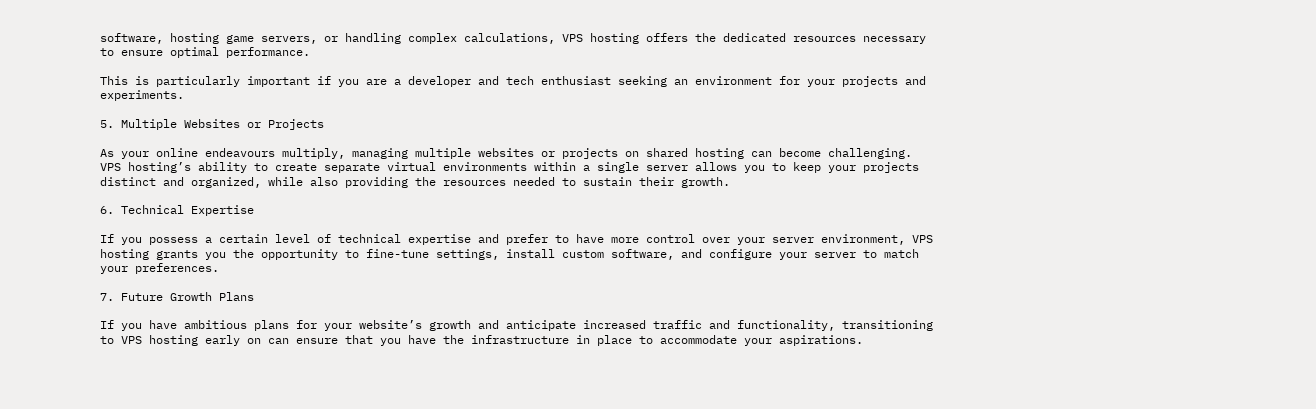software, hosting game servers, or handling complex calculations, VPS hosting offers the dedicated resources necessary to ensure optimal performance.

This is particularly important if you are a developer and tech enthusiast seeking an environment for your projects and experiments.

5. Multiple Websites or Projects

As your online endeavours multiply, managing multiple websites or projects on shared hosting can become challenging. VPS hosting’s ability to create separate virtual environments within a single server allows you to keep your projects distinct and organized, while also providing the resources needed to sustain their growth.

6. Technical Expertise

If you possess a certain level of technical expertise and prefer to have more control over your server environment, VPS hosting grants you the opportunity to fine-tune settings, install custom software, and configure your server to match your preferences.

7. Future Growth Plans

If you have ambitious plans for your website’s growth and anticipate increased traffic and functionality, transitioning to VPS hosting early on can ensure that you have the infrastructure in place to accommodate your aspirations.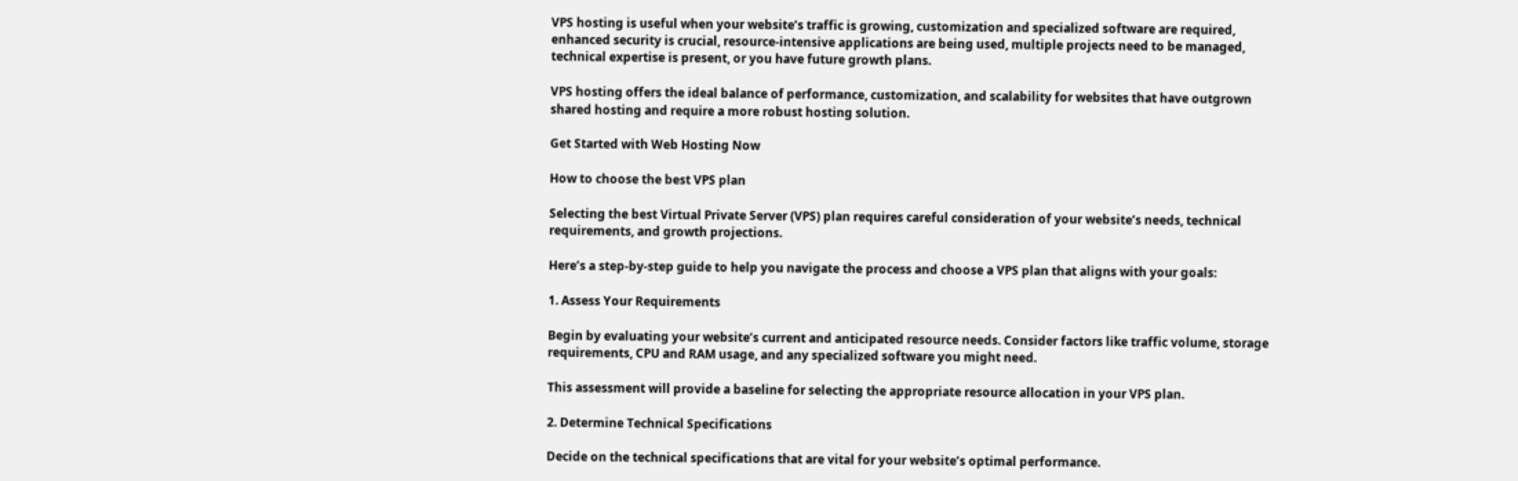VPS hosting is useful when your website’s traffic is growing, customization and specialized software are required, enhanced security is crucial, resource-intensive applications are being used, multiple projects need to be managed, technical expertise is present, or you have future growth plans.

VPS hosting offers the ideal balance of performance, customization, and scalability for websites that have outgrown shared hosting and require a more robust hosting solution.

Get Started with Web Hosting Now

How to choose the best VPS plan

Selecting the best Virtual Private Server (VPS) plan requires careful consideration of your website’s needs, technical requirements, and growth projections.

Here’s a step-by-step guide to help you navigate the process and choose a VPS plan that aligns with your goals:

1. Assess Your Requirements

Begin by evaluating your website’s current and anticipated resource needs. Consider factors like traffic volume, storage requirements, CPU and RAM usage, and any specialized software you might need.

This assessment will provide a baseline for selecting the appropriate resource allocation in your VPS plan.

2. Determine Technical Specifications

Decide on the technical specifications that are vital for your website’s optimal performance.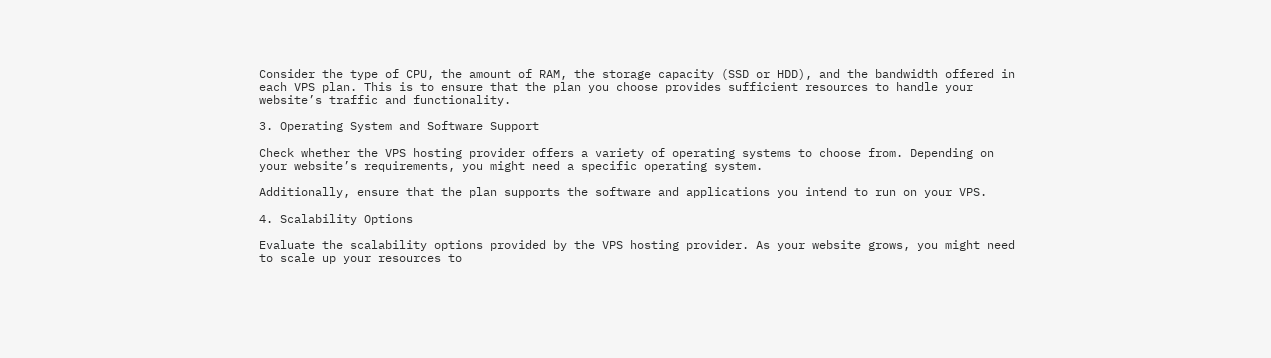Consider the type of CPU, the amount of RAM, the storage capacity (SSD or HDD), and the bandwidth offered in each VPS plan. This is to ensure that the plan you choose provides sufficient resources to handle your website’s traffic and functionality.

3. Operating System and Software Support

Check whether the VPS hosting provider offers a variety of operating systems to choose from. Depending on your website’s requirements, you might need a specific operating system.

Additionally, ensure that the plan supports the software and applications you intend to run on your VPS.

4. Scalability Options

Evaluate the scalability options provided by the VPS hosting provider. As your website grows, you might need to scale up your resources to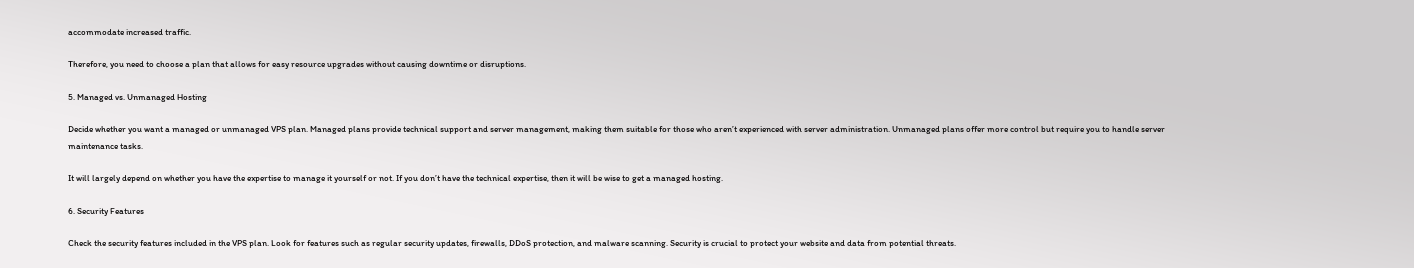accommodate increased traffic.

Therefore, you need to choose a plan that allows for easy resource upgrades without causing downtime or disruptions.

5. Managed vs. Unmanaged Hosting

Decide whether you want a managed or unmanaged VPS plan. Managed plans provide technical support and server management, making them suitable for those who aren’t experienced with server administration. Unmanaged plans offer more control but require you to handle server maintenance tasks.

It will largely depend on whether you have the expertise to manage it yourself or not. If you don’t have the technical expertise, then it will be wise to get a managed hosting.

6. Security Features

Check the security features included in the VPS plan. Look for features such as regular security updates, firewalls, DDoS protection, and malware scanning. Security is crucial to protect your website and data from potential threats.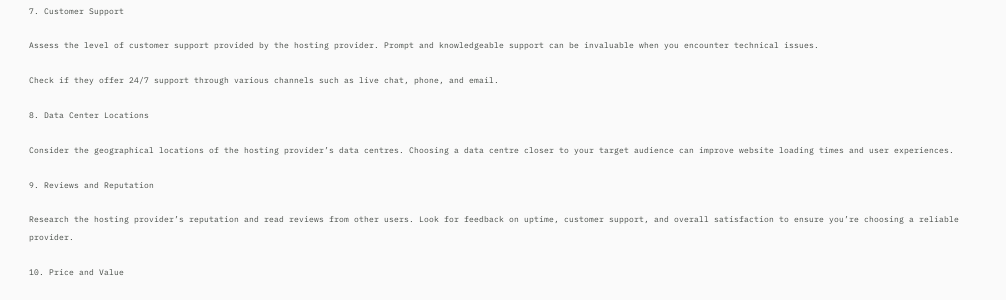7. Customer Support

Assess the level of customer support provided by the hosting provider. Prompt and knowledgeable support can be invaluable when you encounter technical issues.

Check if they offer 24/7 support through various channels such as live chat, phone, and email.

8. Data Center Locations

Consider the geographical locations of the hosting provider’s data centres. Choosing a data centre closer to your target audience can improve website loading times and user experiences.

9. Reviews and Reputation

Research the hosting provider’s reputation and read reviews from other users. Look for feedback on uptime, customer support, and overall satisfaction to ensure you’re choosing a reliable provider.

10. Price and Value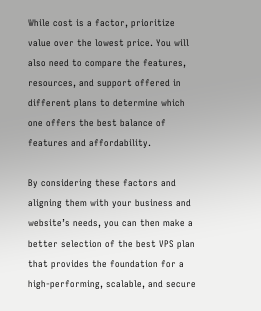While cost is a factor, prioritize value over the lowest price. You will also need to compare the features, resources, and support offered in different plans to determine which one offers the best balance of features and affordability.

By considering these factors and aligning them with your business and website’s needs, you can then make a better selection of the best VPS plan that provides the foundation for a high-performing, scalable, and secure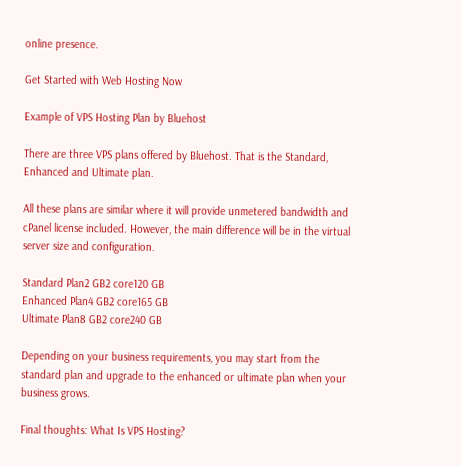online presence.

Get Started with Web Hosting Now

Example of VPS Hosting Plan by Bluehost

There are three VPS plans offered by Bluehost. That is the Standard, Enhanced and Ultimate plan.

All these plans are similar where it will provide unmetered bandwidth and cPanel license included. However, the main difference will be in the virtual server size and configuration.

Standard Plan2 GB2 core120 GB
Enhanced Plan4 GB2 core165 GB
Ultimate Plan8 GB2 core240 GB

Depending on your business requirements, you may start from the standard plan and upgrade to the enhanced or ultimate plan when your business grows.

Final thoughts: What Is VPS Hosting?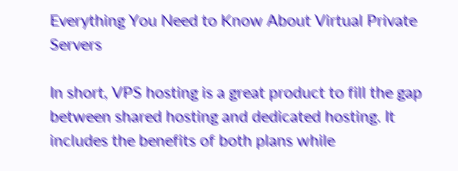Everything You Need to Know About Virtual Private Servers

In short, VPS hosting is a great product to fill the gap between shared hosting and dedicated hosting. It includes the benefits of both plans while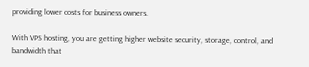providing lower costs for business owners.

With VPS hosting, you are getting higher website security, storage, control, and bandwidth that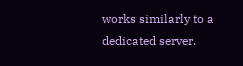works similarly to a dedicated server.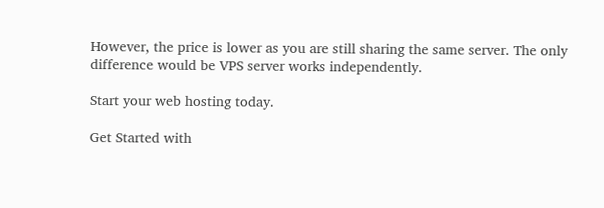However, the price is lower as you are still sharing the same server. The only difference would be VPS server works independently.

Start your web hosting today.

Get Started with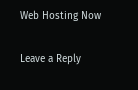Web Hosting Now

Leave a Reply